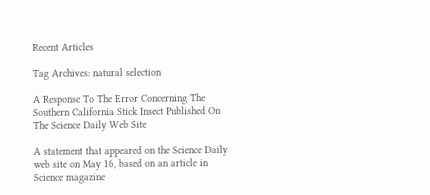Recent Articles

Tag Archives: natural selection

A Response To The Error Concerning The Southern California Stick Insect Published On The Science Daily Web Site

A statement that appeared on the Science Daily web site on May 16, based on an article in Science magazine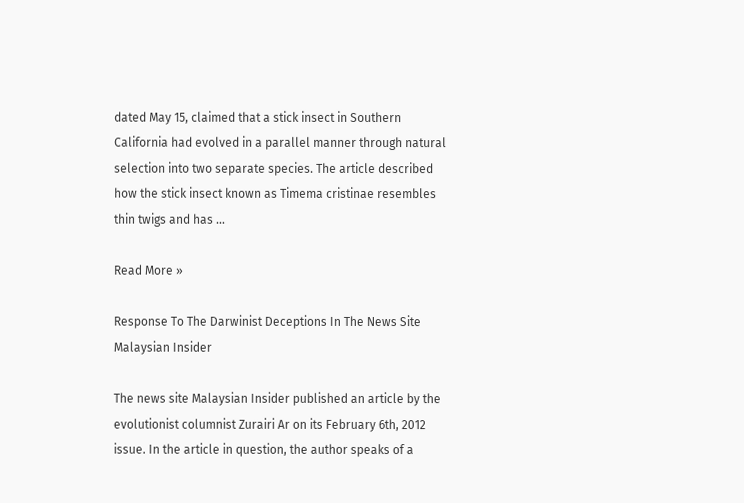dated May 15, claimed that a stick insect in Southern California had evolved in a parallel manner through natural selection into two separate species. The article described how the stick insect known as Timema cristinae resembles thin twigs and has …

Read More »

Response To The Darwinist Deceptions In The News Site Malaysian Insider

The news site Malaysian Insider published an article by the evolutionist columnist Zurairi Ar on its February 6th, 2012 issue. In the article in question, the author speaks of a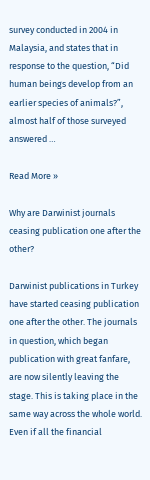survey conducted in 2004 in Malaysia, and states that in response to the question, “Did human beings develop from an earlier species of animals?”, almost half of those surveyed answered …

Read More »

Why are Darwinist journals ceasing publication one after the other?

Darwinist publications in Turkey have started ceasing publication one after the other. The journals in question, which began publication with great fanfare, are now silently leaving the stage. This is taking place in the same way across the whole world. Even if all the financial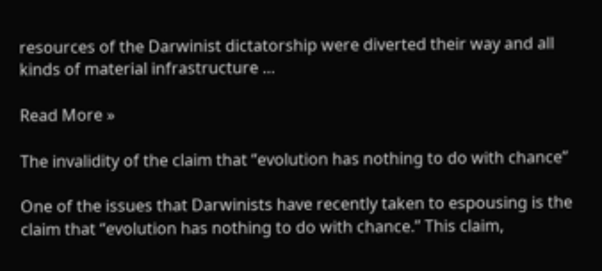resources of the Darwinist dictatorship were diverted their way and all kinds of material infrastructure …

Read More »

The invalidity of the claim that “evolution has nothing to do with chance”

One of the issues that Darwinists have recently taken to espousing is the claim that “evolution has nothing to do with chance.” This claim,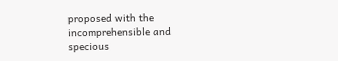proposed with the incomprehensible and specious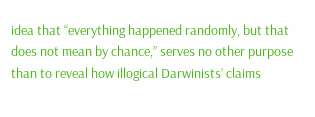idea that “everything happened randomly, but that does not mean by chance,” serves no other purpose than to reveal how illogical Darwinists’ claims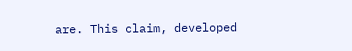are. This claim, developed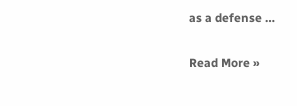as a defense …

Read More »